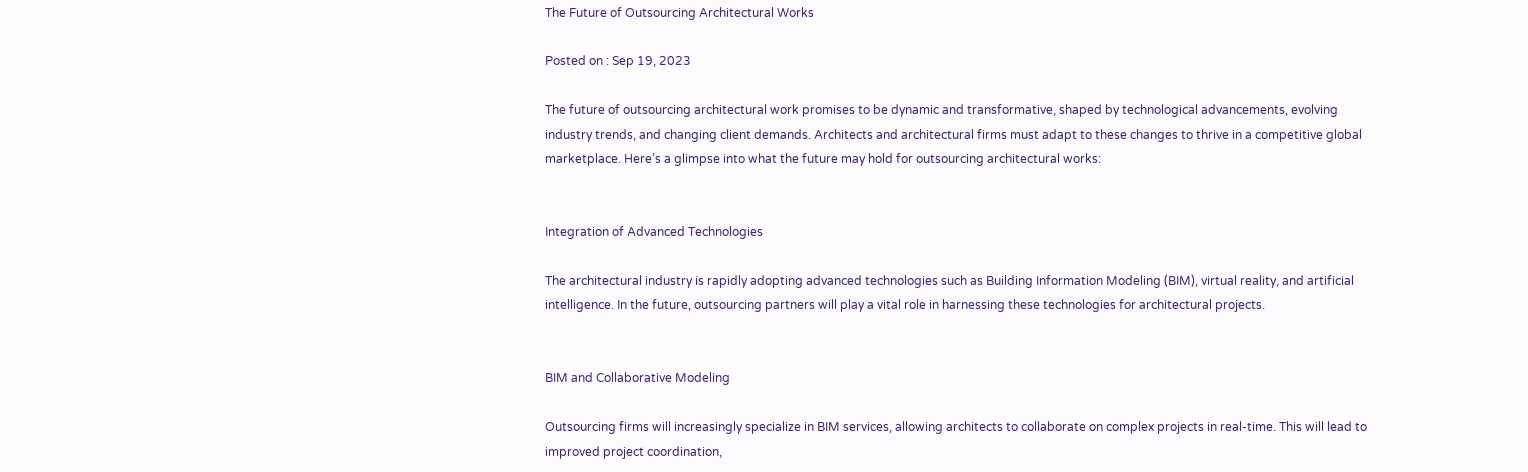The Future of Outsourcing Architectural Works

Posted on : Sep 19, 2023

The future of outsourcing architectural work promises to be dynamic and transformative, shaped by technological advancements, evolving industry trends, and changing client demands. Architects and architectural firms must adapt to these changes to thrive in a competitive global marketplace. Here’s a glimpse into what the future may hold for outsourcing architectural works:


Integration of Advanced Technologies

The architectural industry is rapidly adopting advanced technologies such as Building Information Modeling (BIM), virtual reality, and artificial intelligence. In the future, outsourcing partners will play a vital role in harnessing these technologies for architectural projects.


BIM and Collaborative Modeling

Outsourcing firms will increasingly specialize in BIM services, allowing architects to collaborate on complex projects in real-time. This will lead to improved project coordination,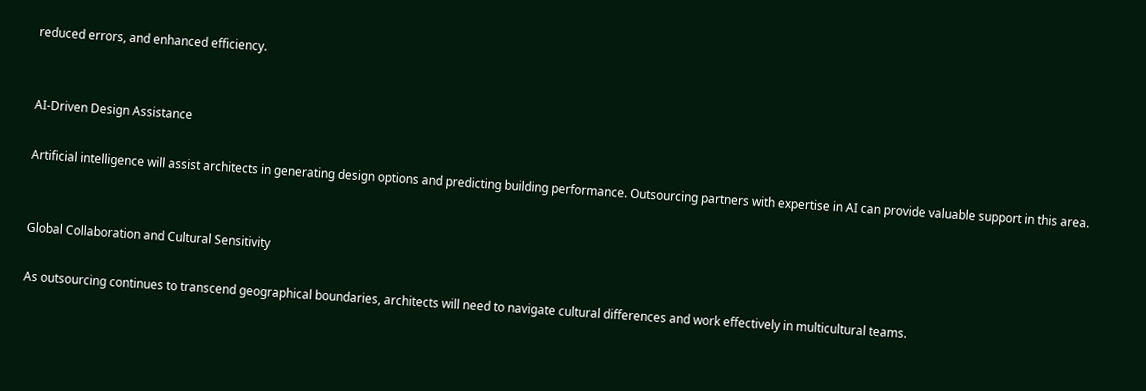reduced errors, and enhanced efficiency.


AI-Driven Design Assistance

Artificial intelligence will assist architects in generating design options and predicting building performance. Outsourcing partners with expertise in AI can provide valuable support in this area.


Global Collaboration and Cultural Sensitivity

As outsourcing continues to transcend geographical boundaries, architects will need to navigate cultural differences and work effectively in multicultural teams.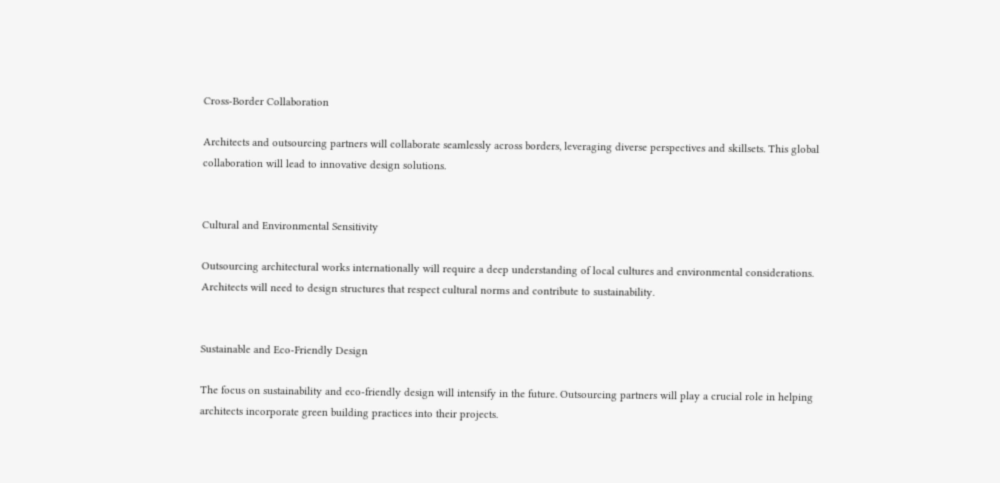Cross-Border Collaboration

Architects and outsourcing partners will collaborate seamlessly across borders, leveraging diverse perspectives and skillsets. This global collaboration will lead to innovative design solutions.


Cultural and Environmental Sensitivity

Outsourcing architectural works internationally will require a deep understanding of local cultures and environmental considerations. Architects will need to design structures that respect cultural norms and contribute to sustainability.


Sustainable and Eco-Friendly Design

The focus on sustainability and eco-friendly design will intensify in the future. Outsourcing partners will play a crucial role in helping architects incorporate green building practices into their projects.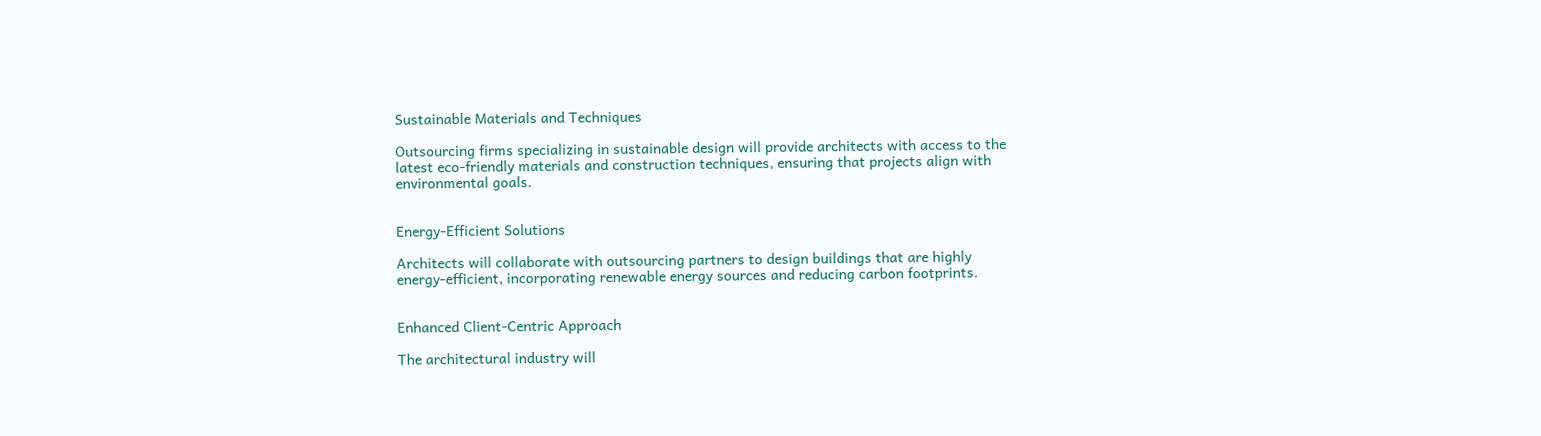Sustainable Materials and Techniques

Outsourcing firms specializing in sustainable design will provide architects with access to the latest eco-friendly materials and construction techniques, ensuring that projects align with environmental goals.


Energy-Efficient Solutions

Architects will collaborate with outsourcing partners to design buildings that are highly energy-efficient, incorporating renewable energy sources and reducing carbon footprints.


Enhanced Client-Centric Approach

The architectural industry will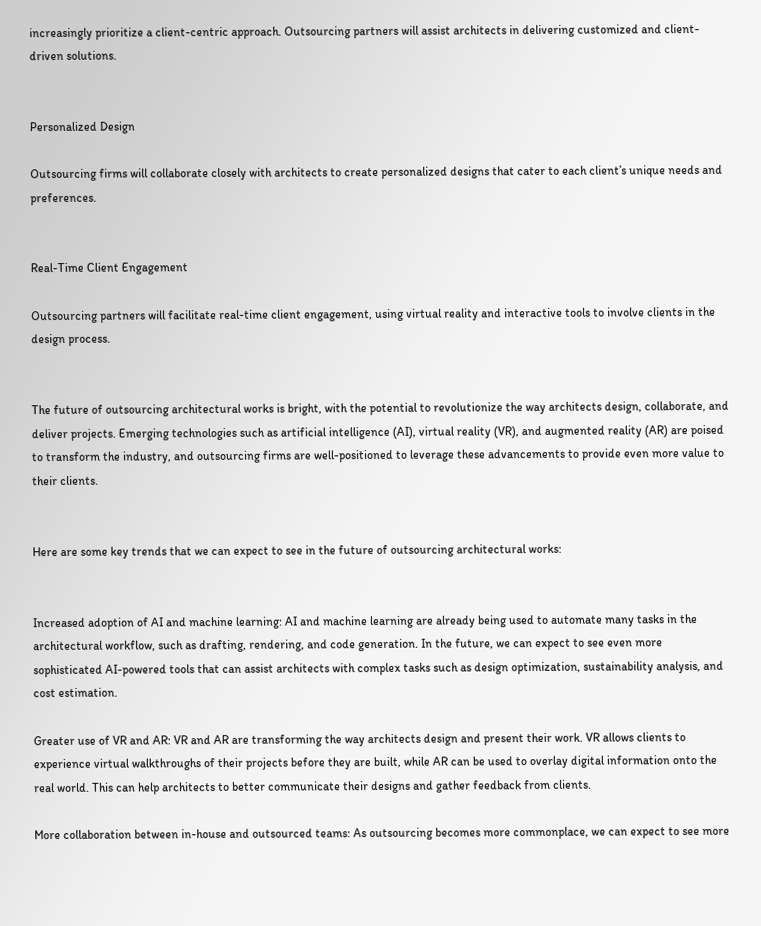increasingly prioritize a client-centric approach. Outsourcing partners will assist architects in delivering customized and client-driven solutions.


Personalized Design

Outsourcing firms will collaborate closely with architects to create personalized designs that cater to each client’s unique needs and preferences.


Real-Time Client Engagement

Outsourcing partners will facilitate real-time client engagement, using virtual reality and interactive tools to involve clients in the design process.


The future of outsourcing architectural works is bright, with the potential to revolutionize the way architects design, collaborate, and deliver projects. Emerging technologies such as artificial intelligence (AI), virtual reality (VR), and augmented reality (AR) are poised to transform the industry, and outsourcing firms are well-positioned to leverage these advancements to provide even more value to their clients.


Here are some key trends that we can expect to see in the future of outsourcing architectural works:


Increased adoption of AI and machine learning: AI and machine learning are already being used to automate many tasks in the architectural workflow, such as drafting, rendering, and code generation. In the future, we can expect to see even more sophisticated AI-powered tools that can assist architects with complex tasks such as design optimization, sustainability analysis, and cost estimation.

Greater use of VR and AR: VR and AR are transforming the way architects design and present their work. VR allows clients to experience virtual walkthroughs of their projects before they are built, while AR can be used to overlay digital information onto the real world. This can help architects to better communicate their designs and gather feedback from clients.

More collaboration between in-house and outsourced teams: As outsourcing becomes more commonplace, we can expect to see more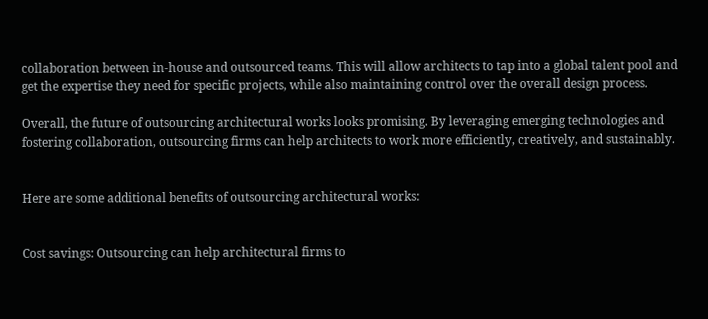collaboration between in-house and outsourced teams. This will allow architects to tap into a global talent pool and get the expertise they need for specific projects, while also maintaining control over the overall design process.

Overall, the future of outsourcing architectural works looks promising. By leveraging emerging technologies and fostering collaboration, outsourcing firms can help architects to work more efficiently, creatively, and sustainably.


Here are some additional benefits of outsourcing architectural works:


Cost savings: Outsourcing can help architectural firms to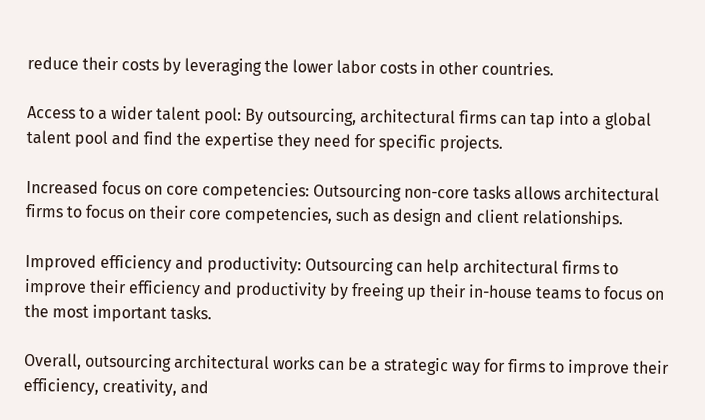reduce their costs by leveraging the lower labor costs in other countries.

Access to a wider talent pool: By outsourcing, architectural firms can tap into a global talent pool and find the expertise they need for specific projects.

Increased focus on core competencies: Outsourcing non-core tasks allows architectural firms to focus on their core competencies, such as design and client relationships.

Improved efficiency and productivity: Outsourcing can help architectural firms to improve their efficiency and productivity by freeing up their in-house teams to focus on the most important tasks.

Overall, outsourcing architectural works can be a strategic way for firms to improve their efficiency, creativity, and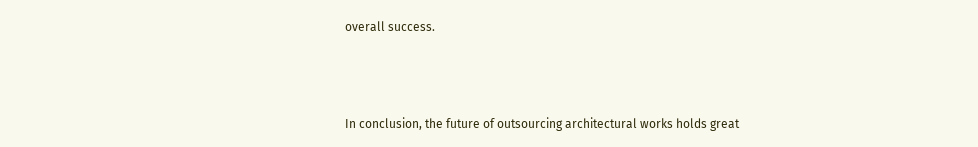overall success.



In conclusion, the future of outsourcing architectural works holds great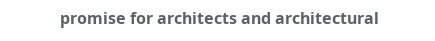promise for architects and architectural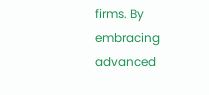firms. By embracing advanced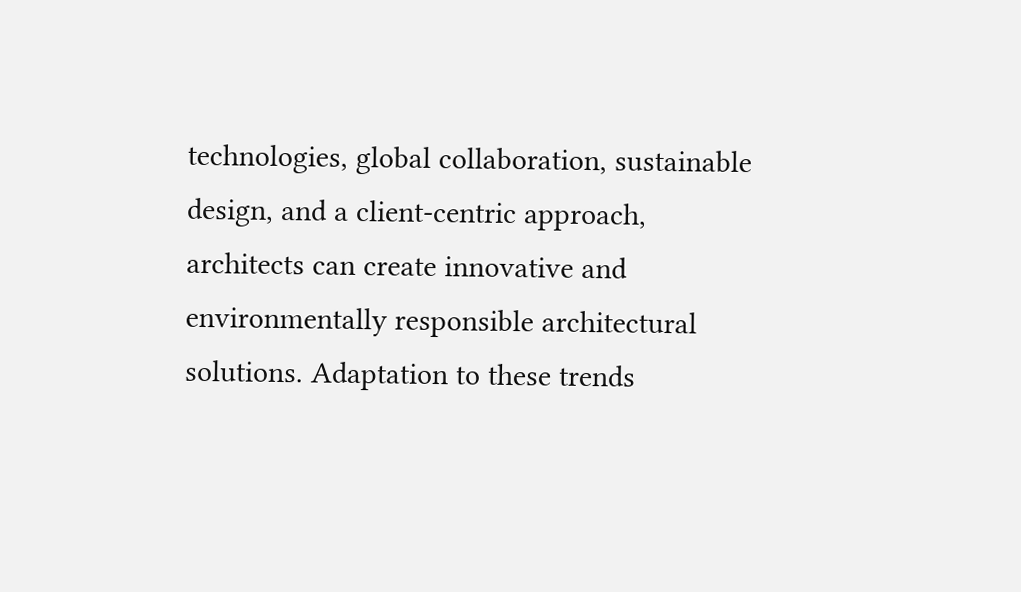technologies, global collaboration, sustainable design, and a client-centric approach, architects can create innovative and environmentally responsible architectural solutions. Adaptation to these trends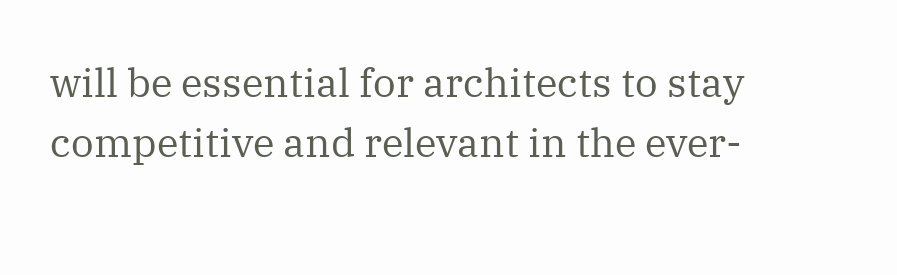will be essential for architects to stay competitive and relevant in the ever-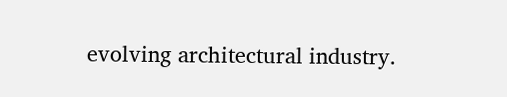evolving architectural industry.